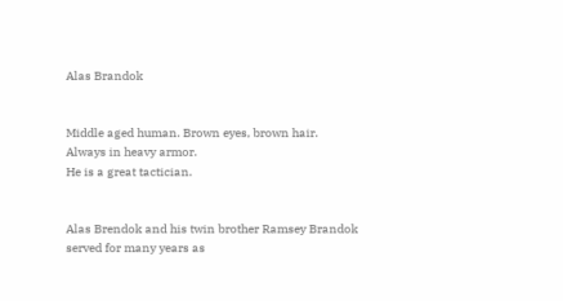Alas Brandok


Middle aged human. Brown eyes, brown hair.
Always in heavy armor.
He is a great tactician.


Alas Brendok and his twin brother Ramsey Brandok served for many years as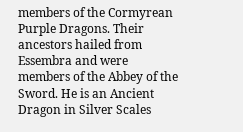members of the Cormyrean Purple Dragons. Their ancestors hailed from Essembra and were members of the Abbey of the Sword. He is an Ancient Dragon in Silver Scales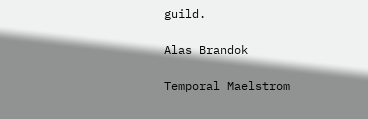guild.

Alas Brandok

Temporal Maelstrom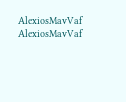AlexiosMavVaf AlexiosMavVaf